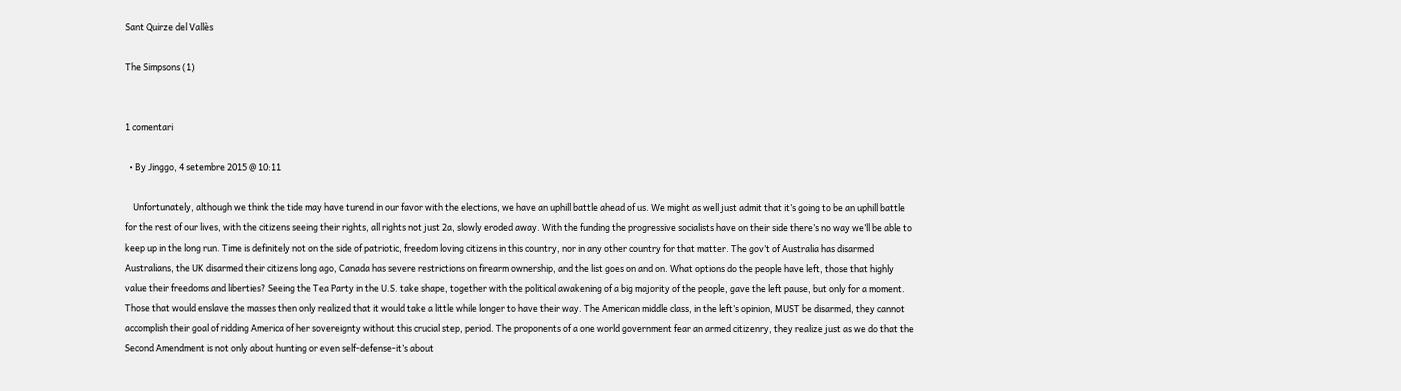Sant Quirze del Vallès

The Simpsons (1)


1 comentari

  • By Jinggo, 4 setembre 2015 @ 10:11

    Unfortunately, although we think the tide may have turend in our favor with the elections, we have an uphill battle ahead of us. We might as well just admit that it’s going to be an uphill battle for the rest of our lives, with the citizens seeing their rights, all rights not just 2a, slowly eroded away. With the funding the progressive socialists have on their side there’s no way we’ll be able to keep up in the long run. Time is definitely not on the side of patriotic, freedom loving citizens in this country, nor in any other country for that matter. The gov’t of Australia has disarmed Australians, the UK disarmed their citizens long ago, Canada has severe restrictions on firearm ownership, and the list goes on and on. What options do the people have left, those that highly value their freedoms and liberties? Seeing the Tea Party in the U.S. take shape, together with the political awakening of a big majority of the people, gave the left pause, but only for a moment. Those that would enslave the masses then only realized that it would take a little while longer to have their way. The American middle class, in the left’s opinion, MUST be disarmed, they cannot accomplish their goal of ridding America of her sovereignty without this crucial step, period. The proponents of a one world government fear an armed citizenry, they realize just as we do that the Second Amendment is not only about hunting or even self-defense-it’s about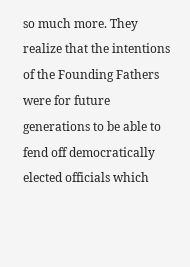so much more. They realize that the intentions of the Founding Fathers were for future generations to be able to fend off democratically elected officials which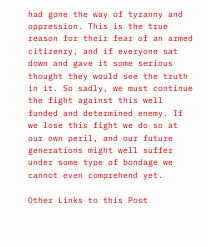had gone the way of tyranny and oppression. This is the true reason for their fear of an armed citizenry, and if everyone sat down and gave it some serious thought they would see the truth in it. So sadly, we must continue the fight against this well funded and determined enemy. If we lose this fight we do so at our own peril, and our future generations might well suffer under some type of bondage we cannot even comprehend yet.

Other Links to this Post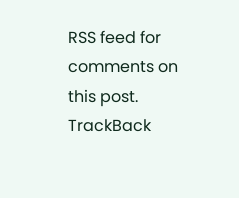RSS feed for comments on this post. TrackBack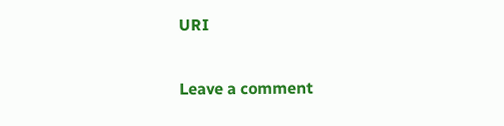URI

Leave a comment